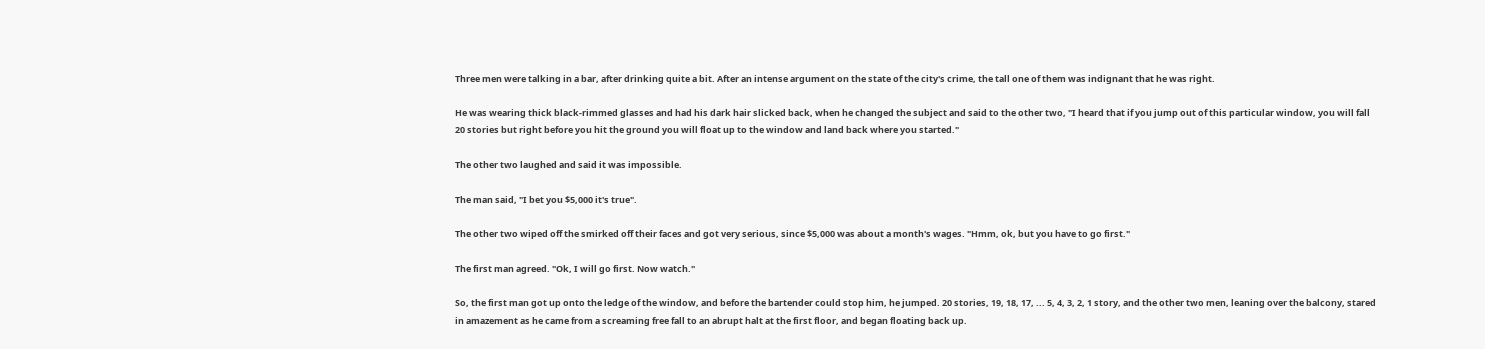Three men were talking in a bar, after drinking quite a bit. After an intense argument on the state of the city's crime, the tall one of them was indignant that he was right.

He was wearing thick black-rimmed glasses and had his dark hair slicked back, when he changed the subject and said to the other two, "I heard that if you jump out of this particular window, you will fall 20 stories but right before you hit the ground you will float up to the window and land back where you started."

The other two laughed and said it was impossible.

The man said, "I bet you $5,000 it's true".

The other two wiped off the smirked off their faces and got very serious, since $5,000 was about a month's wages. "Hmm, ok, but you have to go first."

The first man agreed. "Ok, I will go first. Now watch."

So, the first man got up onto the ledge of the window, and before the bartender could stop him, he jumped. 20 stories, 19, 18, 17, ... 5, 4, 3, 2, 1 story, and the other two men, leaning over the balcony, stared in amazement as he came from a screaming free fall to an abrupt halt at the first floor, and began floating back up.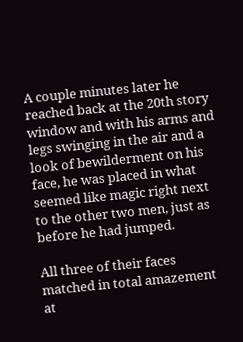A couple minutes later he reached back at the 20th story window and with his arms and legs swinging in the air and a look of bewilderment on his face, he was placed in what seemed like magic right next to the other two men, just as before he had jumped.

All three of their faces matched in total amazement at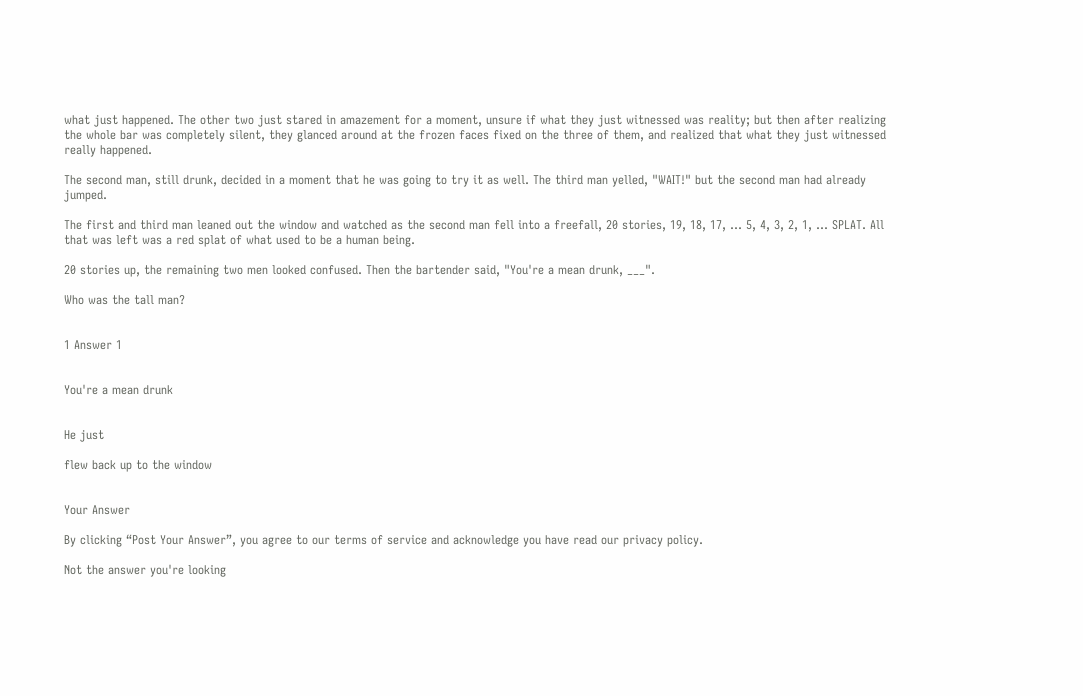what just happened. The other two just stared in amazement for a moment, unsure if what they just witnessed was reality; but then after realizing the whole bar was completely silent, they glanced around at the frozen faces fixed on the three of them, and realized that what they just witnessed really happened.

The second man, still drunk, decided in a moment that he was going to try it as well. The third man yelled, "WAIT!" but the second man had already jumped.

The first and third man leaned out the window and watched as the second man fell into a freefall, 20 stories, 19, 18, 17, ... 5, 4, 3, 2, 1, ... SPLAT. All that was left was a red splat of what used to be a human being.

20 stories up, the remaining two men looked confused. Then the bartender said, "You're a mean drunk, ___".

Who was the tall man?


1 Answer 1


You're a mean drunk


He just

flew back up to the window


Your Answer

By clicking “Post Your Answer”, you agree to our terms of service and acknowledge you have read our privacy policy.

Not the answer you're looking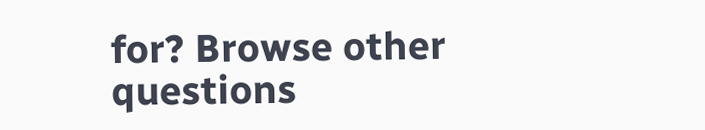for? Browse other questions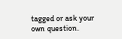tagged or ask your own question.